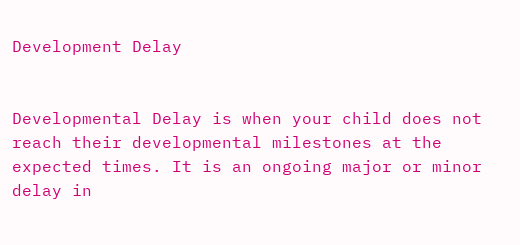Development Delay


Developmental Delay is when your child does not reach their developmental milestones at the expected times. It is an ongoing major or minor delay in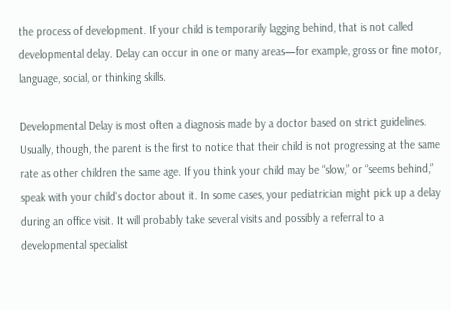the process of development. If your child is temporarily lagging behind, that is not called developmental delay. Delay can occur in one or many areas—for example, gross or fine motor, language, social, or thinking skills.

Developmental Delay is most often a diagnosis made by a doctor based on strict guidelines. Usually, though, the parent is the first to notice that their child is not progressing at the same rate as other children the same age. If you think your child may be “slow,” or “seems behind,” speak with your child's doctor about it. In some cases, your pediatrician might pick up a delay during an office visit. It will probably take several visits and possibly a referral to a developmental specialist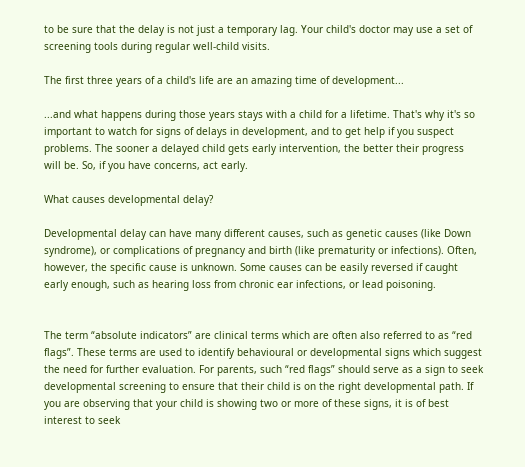to be sure that the delay is not just a temporary lag. Your child's doctor may use a set of screening tools during regular well-child visits.

The first three years of a child's life are an amazing time of development...

...and what happens during those years stays with a child for a lifetime. That's why it's so important to watch for signs of delays in development, and to get help if you suspect problems. The sooner a delayed child gets early intervention, the better their progress will be. So, if you have concerns, act early.

What causes developmental delay?

Developmental delay can have many different causes, such as genetic causes (like Down syndrome), or complications of pregnancy and birth (like prematurity or infections). Often, however, the specific cause is unknown. Some causes can be easily reversed if caught early enough, such as hearing loss from chronic ear infections, or lead poisoning.


The term “absolute indicators” are clinical terms which are often also referred to as “red flags”. These terms are used to identify behavioural or developmental signs which suggest the need for further evaluation. For parents, such “red flags” should serve as a sign to seek developmental screening to ensure that their child is on the right developmental path. If you are observing that your child is showing two or more of these signs, it is of best interest to seek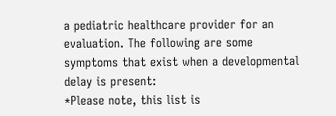a pediatric healthcare provider for an evaluation. The following are some symptoms that exist when a developmental delay is present:
*Please note, this list is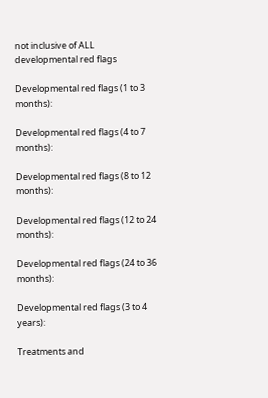not inclusive of ALL developmental red flags

Developmental red flags (1 to 3 months):

Developmental red flags (4 to 7 months):

Developmental red flags (8 to 12 months):

Developmental red flags (12 to 24 months):

Developmental red flags (24 to 36 months):

Developmental red flags (3 to 4 years):

Treatments and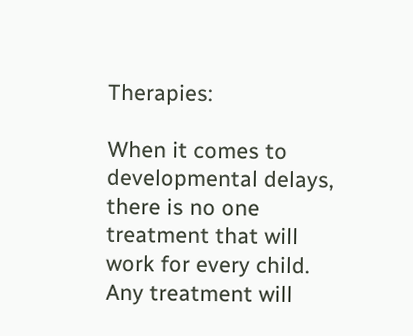Therapies:

When it comes to developmental delays, there is no one treatment that will work for every child. Any treatment will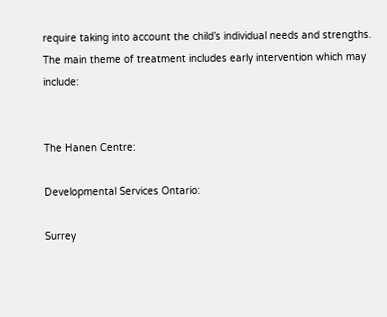require taking into account the child’s individual needs and strengths. The main theme of treatment includes early intervention which may include:


The Hanen Centre:

Developmental Services Ontario:

Surrey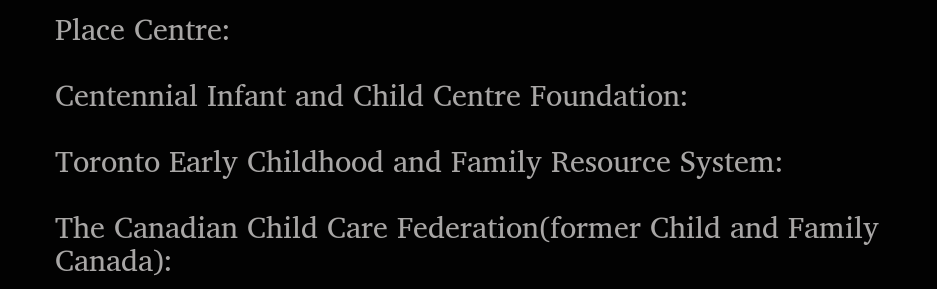Place Centre:

Centennial Infant and Child Centre Foundation:

Toronto Early Childhood and Family Resource System:

The Canadian Child Care Federation(former Child and Family Canada):